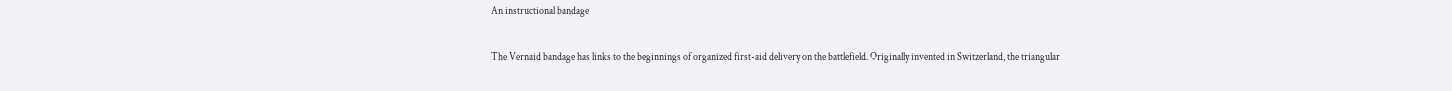An instructional bandage

The Vernaid bandage has links to the beginnings of organized first-aid delivery on the battlefield. Originally invented in Switzerland, the triangular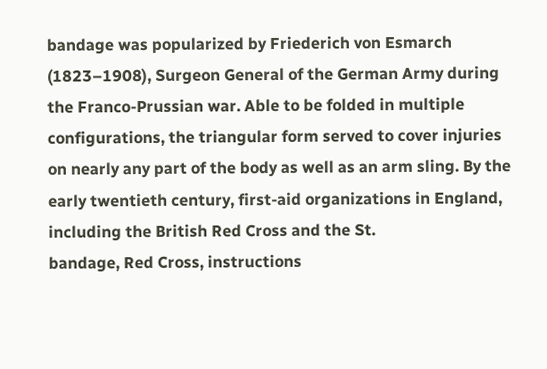bandage was popularized by Friederich von Esmarch (1823–1908), Surgeon General of the German Army during the Franco-Prussian war. Able to be folded in multiple configurations, the triangular form served to cover injuries on nearly any part of the body as well as an arm sling. By the early twentieth century, first-aid organizations in England, including the British Red Cross and the St.
bandage, Red Cross, instructions